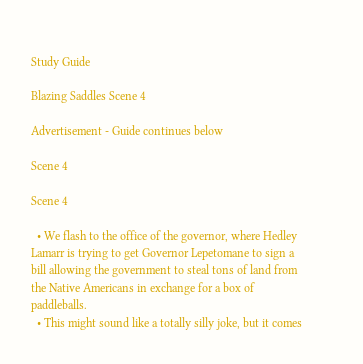Study Guide

Blazing Saddles Scene 4

Advertisement - Guide continues below

Scene 4

Scene 4

  • We flash to the office of the governor, where Hedley Lamarr is trying to get Governor Lepetomane to sign a bill allowing the government to steal tons of land from the Native Americans in exchange for a box of paddleballs.
  • This might sound like a totally silly joke, but it comes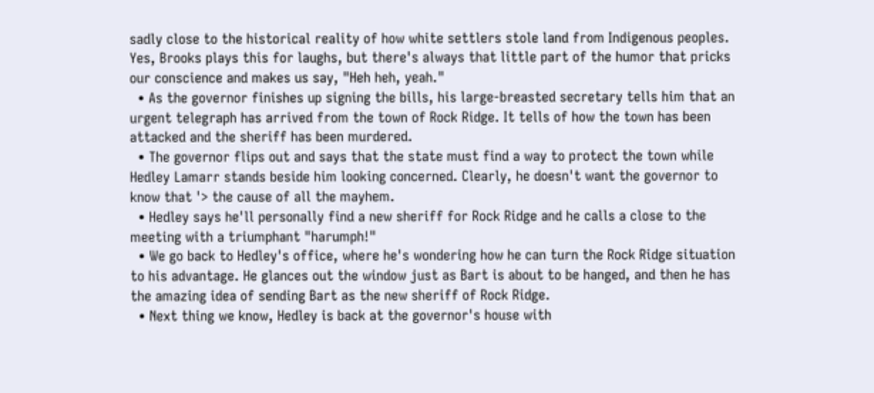sadly close to the historical reality of how white settlers stole land from Indigenous peoples. Yes, Brooks plays this for laughs, but there's always that little part of the humor that pricks our conscience and makes us say, "Heh heh, yeah."
  • As the governor finishes up signing the bills, his large-breasted secretary tells him that an urgent telegraph has arrived from the town of Rock Ridge. It tells of how the town has been attacked and the sheriff has been murdered.
  • The governor flips out and says that the state must find a way to protect the town while Hedley Lamarr stands beside him looking concerned. Clearly, he doesn't want the governor to know that '> the cause of all the mayhem.
  • Hedley says he'll personally find a new sheriff for Rock Ridge and he calls a close to the meeting with a triumphant "harumph!"
  • We go back to Hedley's office, where he's wondering how he can turn the Rock Ridge situation to his advantage. He glances out the window just as Bart is about to be hanged, and then he has the amazing idea of sending Bart as the new sheriff of Rock Ridge.
  • Next thing we know, Hedley is back at the governor's house with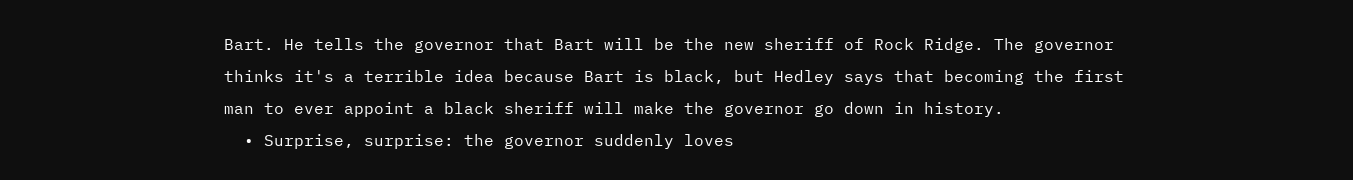Bart. He tells the governor that Bart will be the new sheriff of Rock Ridge. The governor thinks it's a terrible idea because Bart is black, but Hedley says that becoming the first man to ever appoint a black sheriff will make the governor go down in history.
  • Surprise, surprise: the governor suddenly loves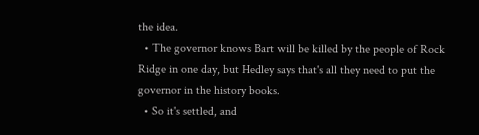the idea.
  • The governor knows Bart will be killed by the people of Rock Ridge in one day, but Hedley says that's all they need to put the governor in the history books.
  • So it's settled, and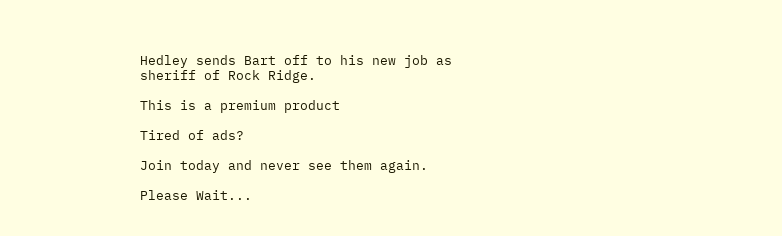Hedley sends Bart off to his new job as sheriff of Rock Ridge.

This is a premium product

Tired of ads?

Join today and never see them again.

Please Wait...